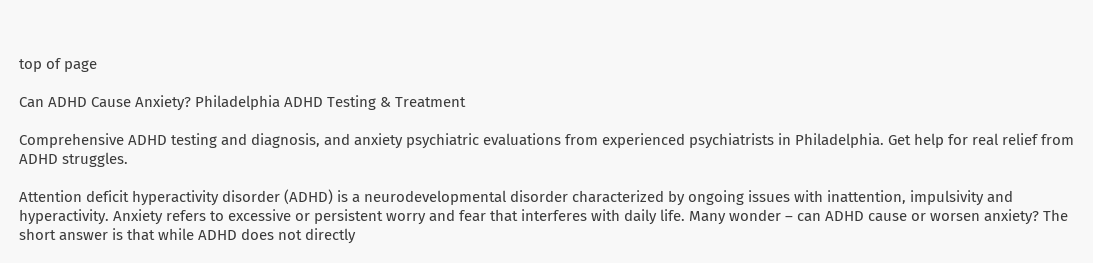top of page

Can ADHD Cause Anxiety? Philadelphia ADHD Testing & Treatment

Comprehensive ADHD testing and diagnosis, and anxiety psychiatric evaluations from experienced psychiatrists in Philadelphia. Get help for real relief from ADHD struggles.

Attention deficit hyperactivity disorder (ADHD) is a neurodevelopmental disorder characterized by ongoing issues with inattention, impulsivity and hyperactivity. Anxiety refers to excessive or persistent worry and fear that interferes with daily life. Many wonder – can ADHD cause or worsen anxiety? The short answer is that while ADHD does not directly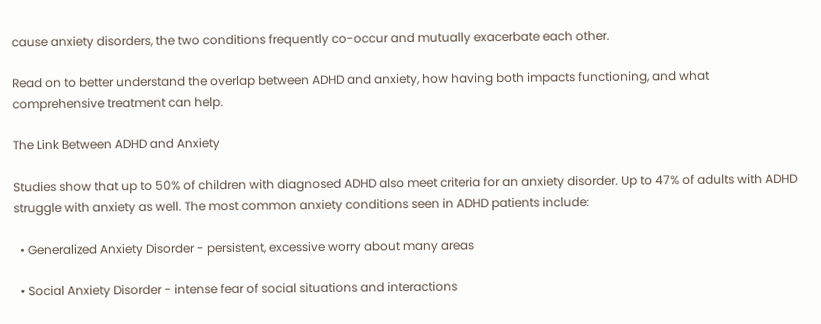cause anxiety disorders, the two conditions frequently co-occur and mutually exacerbate each other.

Read on to better understand the overlap between ADHD and anxiety, how having both impacts functioning, and what comprehensive treatment can help.

The Link Between ADHD and Anxiety

Studies show that up to 50% of children with diagnosed ADHD also meet criteria for an anxiety disorder. Up to 47% of adults with ADHD struggle with anxiety as well. The most common anxiety conditions seen in ADHD patients include:

  • Generalized Anxiety Disorder - persistent, excessive worry about many areas

  • Social Anxiety Disorder - intense fear of social situations and interactions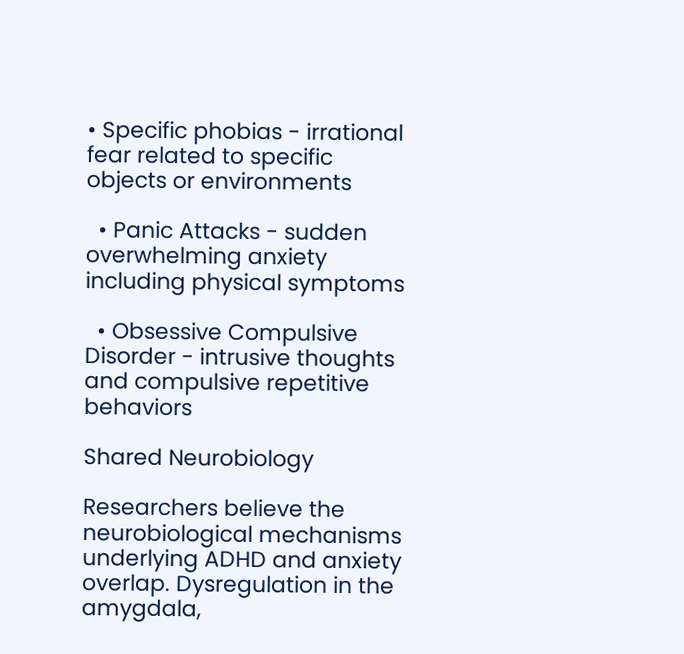• Specific phobias - irrational fear related to specific objects or environments

  • Panic Attacks - sudden overwhelming anxiety including physical symptoms

  • Obsessive Compulsive Disorder - intrusive thoughts and compulsive repetitive behaviors

Shared Neurobiology

Researchers believe the neurobiological mechanisms underlying ADHD and anxiety overlap. Dysregulation in the amygdala,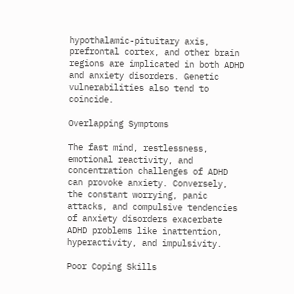hypothalamic-pituitary axis, prefrontal cortex, and other brain regions are implicated in both ADHD and anxiety disorders. Genetic vulnerabilities also tend to coincide.

Overlapping Symptoms

The fast mind, restlessness, emotional reactivity, and concentration challenges of ADHD can provoke anxiety. Conversely, the constant worrying, panic attacks, and compulsive tendencies of anxiety disorders exacerbate ADHD problems like inattention, hyperactivity, and impulsivity.

Poor Coping Skills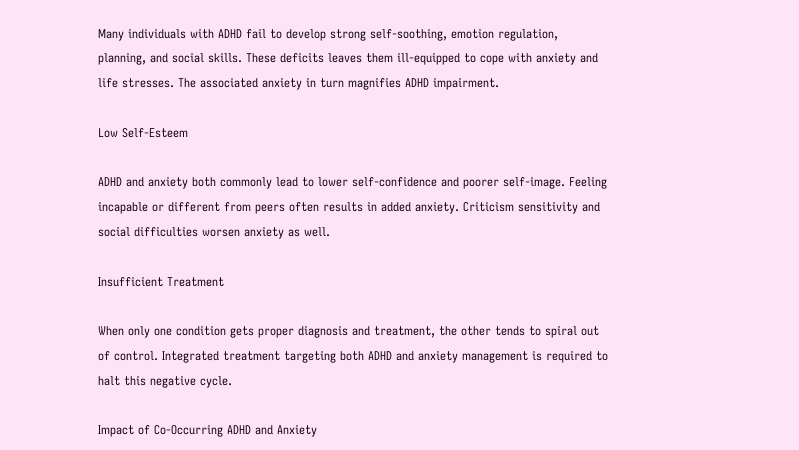Many individuals with ADHD fail to develop strong self-soothing, emotion regulation, planning, and social skills. These deficits leaves them ill-equipped to cope with anxiety and life stresses. The associated anxiety in turn magnifies ADHD impairment.

Low Self-Esteem

ADHD and anxiety both commonly lead to lower self-confidence and poorer self-image. Feeling incapable or different from peers often results in added anxiety. Criticism sensitivity and social difficulties worsen anxiety as well.

Insufficient Treatment

When only one condition gets proper diagnosis and treatment, the other tends to spiral out of control. Integrated treatment targeting both ADHD and anxiety management is required to halt this negative cycle.

Impact of Co-Occurring ADHD and Anxiety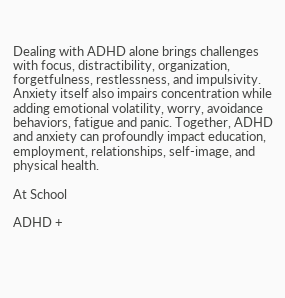Dealing with ADHD alone brings challenges with focus, distractibility, organization, forgetfulness, restlessness, and impulsivity. Anxiety itself also impairs concentration while adding emotional volatility, worry, avoidance behaviors, fatigue and panic. Together, ADHD and anxiety can profoundly impact education, employment, relationships, self-image, and physical health.

At School

ADHD +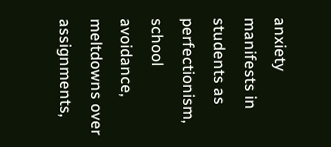anxiety manifests in students as perfectionism, school avoidance, meltdowns over assignments,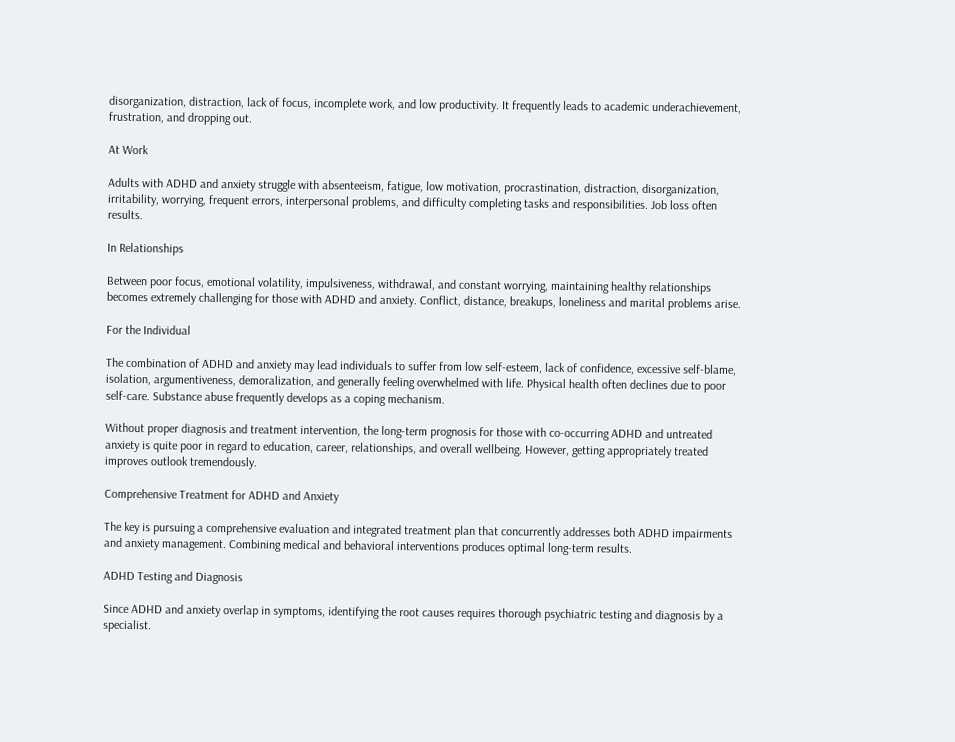disorganization, distraction, lack of focus, incomplete work, and low productivity. It frequently leads to academic underachievement, frustration, and dropping out.

At Work

Adults with ADHD and anxiety struggle with absenteeism, fatigue, low motivation, procrastination, distraction, disorganization, irritability, worrying, frequent errors, interpersonal problems, and difficulty completing tasks and responsibilities. Job loss often results.

In Relationships

Between poor focus, emotional volatility, impulsiveness, withdrawal, and constant worrying, maintaining healthy relationships becomes extremely challenging for those with ADHD and anxiety. Conflict, distance, breakups, loneliness and marital problems arise.

For the Individual

The combination of ADHD and anxiety may lead individuals to suffer from low self-esteem, lack of confidence, excessive self-blame, isolation, argumentiveness, demoralization, and generally feeling overwhelmed with life. Physical health often declines due to poor self-care. Substance abuse frequently develops as a coping mechanism.

Without proper diagnosis and treatment intervention, the long-term prognosis for those with co-occurring ADHD and untreated anxiety is quite poor in regard to education, career, relationships, and overall wellbeing. However, getting appropriately treated improves outlook tremendously.

Comprehensive Treatment for ADHD and Anxiety

The key is pursuing a comprehensive evaluation and integrated treatment plan that concurrently addresses both ADHD impairments and anxiety management. Combining medical and behavioral interventions produces optimal long-term results.

ADHD Testing and Diagnosis

Since ADHD and anxiety overlap in symptoms, identifying the root causes requires thorough psychiatric testing and diagnosis by a specialist.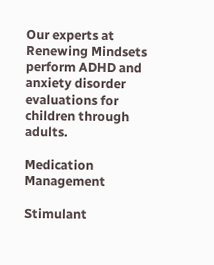Our experts at Renewing Mindsets perform ADHD and anxiety disorder evaluations for children through adults.

Medication Management

Stimulant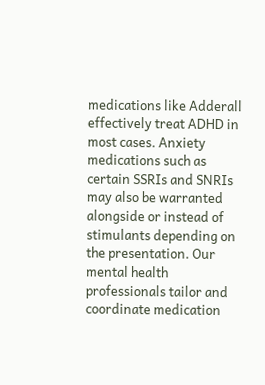medications like Adderall effectively treat ADHD in most cases. Anxiety medications such as certain SSRIs and SNRIs may also be warranted alongside or instead of stimulants depending on the presentation. Our mental health professionals tailor and coordinate medication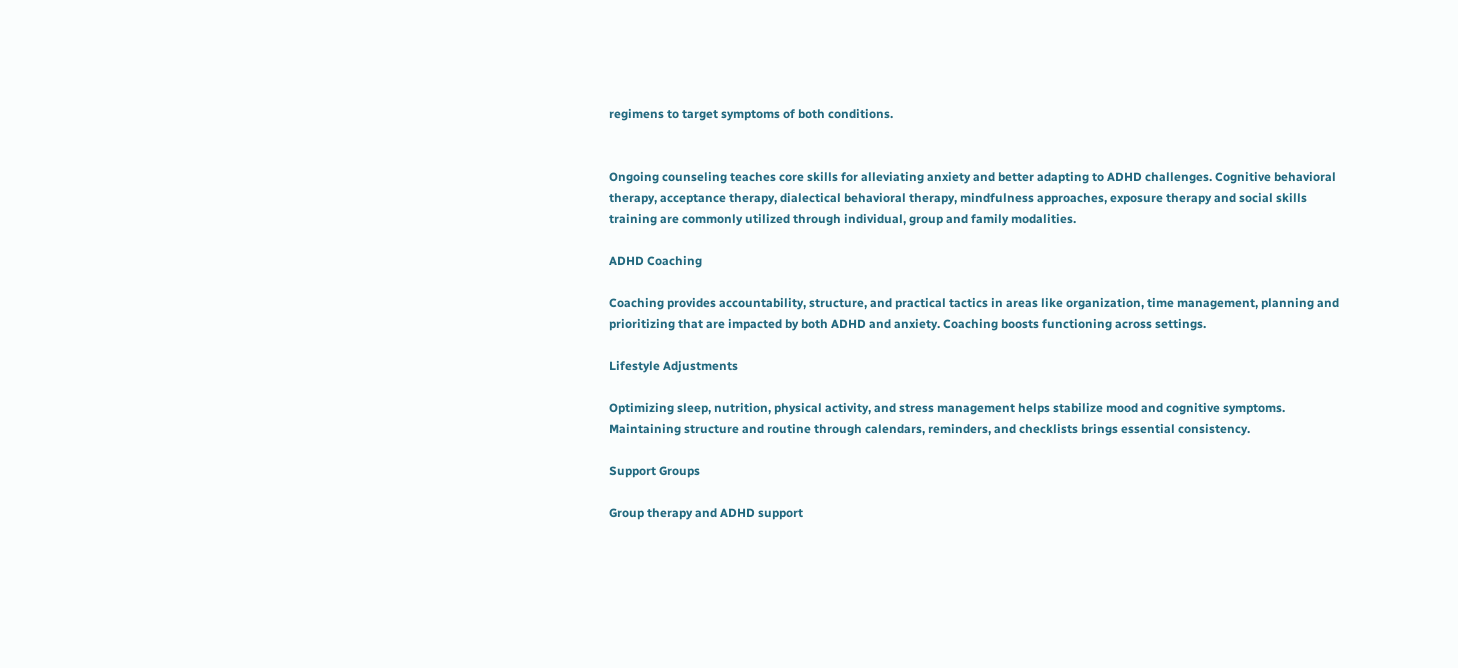regimens to target symptoms of both conditions.


Ongoing counseling teaches core skills for alleviating anxiety and better adapting to ADHD challenges. Cognitive behavioral therapy, acceptance therapy, dialectical behavioral therapy, mindfulness approaches, exposure therapy and social skills training are commonly utilized through individual, group and family modalities.

ADHD Coaching

Coaching provides accountability, structure, and practical tactics in areas like organization, time management, planning and prioritizing that are impacted by both ADHD and anxiety. Coaching boosts functioning across settings.

Lifestyle Adjustments

Optimizing sleep, nutrition, physical activity, and stress management helps stabilize mood and cognitive symptoms. Maintaining structure and routine through calendars, reminders, and checklists brings essential consistency.

Support Groups

Group therapy and ADHD support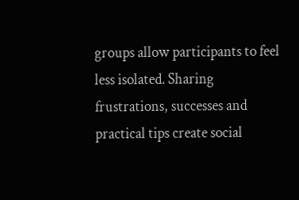groups allow participants to feel less isolated. Sharing frustrations, successes and practical tips create social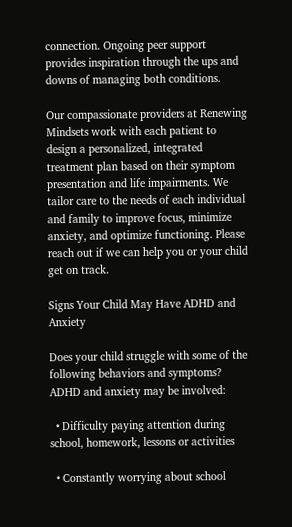connection. Ongoing peer support provides inspiration through the ups and downs of managing both conditions.

Our compassionate providers at Renewing Mindsets work with each patient to design a personalized, integrated treatment plan based on their symptom presentation and life impairments. We tailor care to the needs of each individual and family to improve focus, minimize anxiety, and optimize functioning. Please reach out if we can help you or your child get on track.

Signs Your Child May Have ADHD and Anxiety

Does your child struggle with some of the following behaviors and symptoms? ADHD and anxiety may be involved:

  • Difficulty paying attention during school, homework, lessons or activities

  • Constantly worrying about school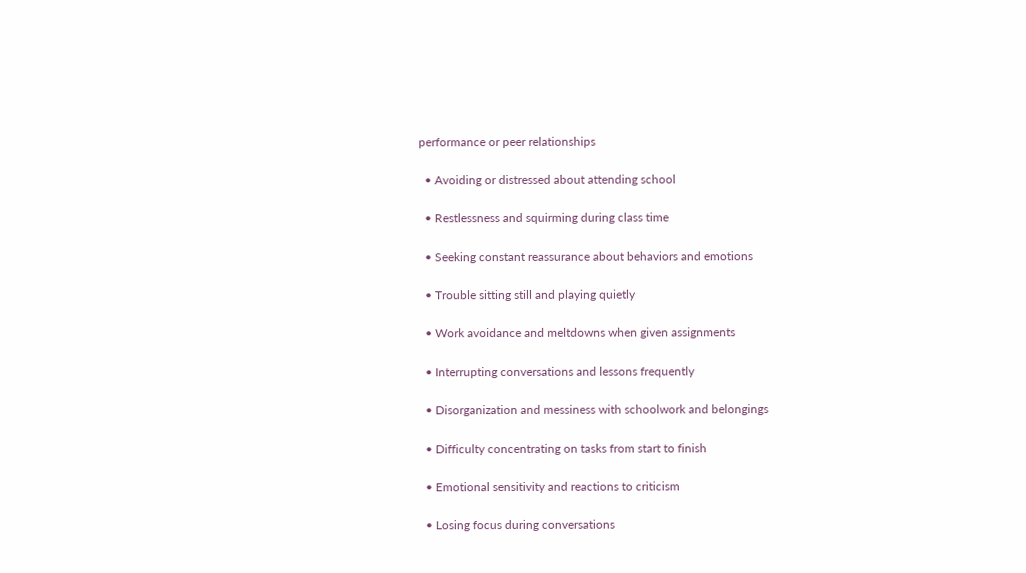performance or peer relationships

  • Avoiding or distressed about attending school

  • Restlessness and squirming during class time

  • Seeking constant reassurance about behaviors and emotions

  • Trouble sitting still and playing quietly

  • Work avoidance and meltdowns when given assignments

  • Interrupting conversations and lessons frequently

  • Disorganization and messiness with schoolwork and belongings

  • Difficulty concentrating on tasks from start to finish

  • Emotional sensitivity and reactions to criticism

  • Losing focus during conversations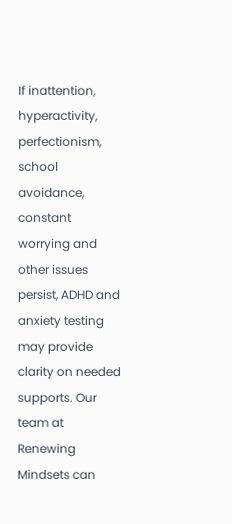If inattention, hyperactivity, perfectionism, school avoidance, constant worrying and other issues persist, ADHD and anxiety testing may provide clarity on needed supports. Our team at Renewing Mindsets can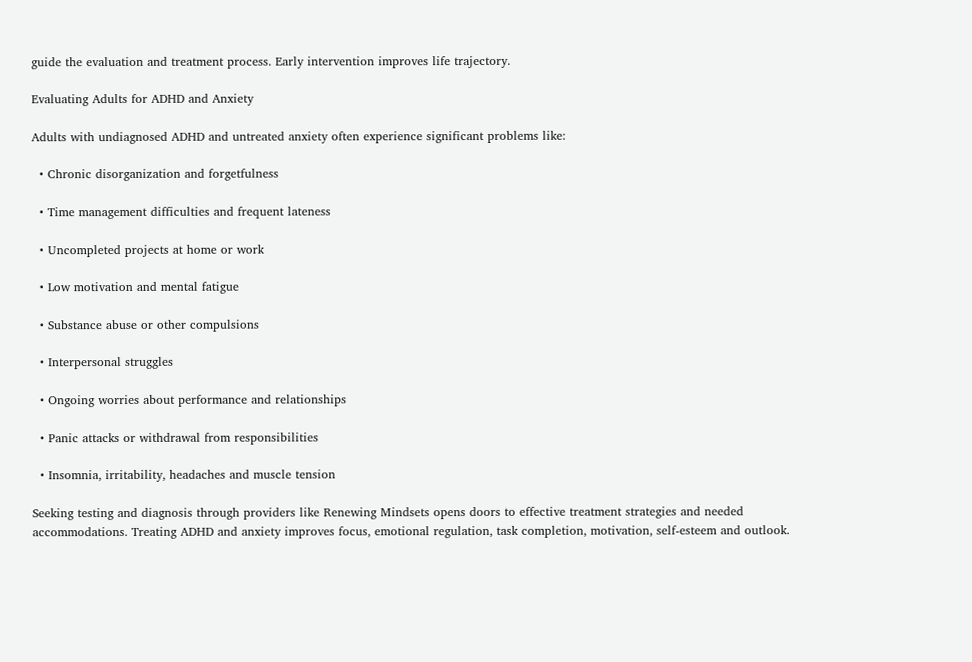guide the evaluation and treatment process. Early intervention improves life trajectory.

Evaluating Adults for ADHD and Anxiety

Adults with undiagnosed ADHD and untreated anxiety often experience significant problems like:

  • Chronic disorganization and forgetfulness

  • Time management difficulties and frequent lateness

  • Uncompleted projects at home or work

  • Low motivation and mental fatigue

  • Substance abuse or other compulsions

  • Interpersonal struggles

  • Ongoing worries about performance and relationships

  • Panic attacks or withdrawal from responsibilities

  • Insomnia, irritability, headaches and muscle tension

Seeking testing and diagnosis through providers like Renewing Mindsets opens doors to effective treatment strategies and needed accommodations. Treating ADHD and anxiety improves focus, emotional regulation, task completion, motivation, self-esteem and outlook.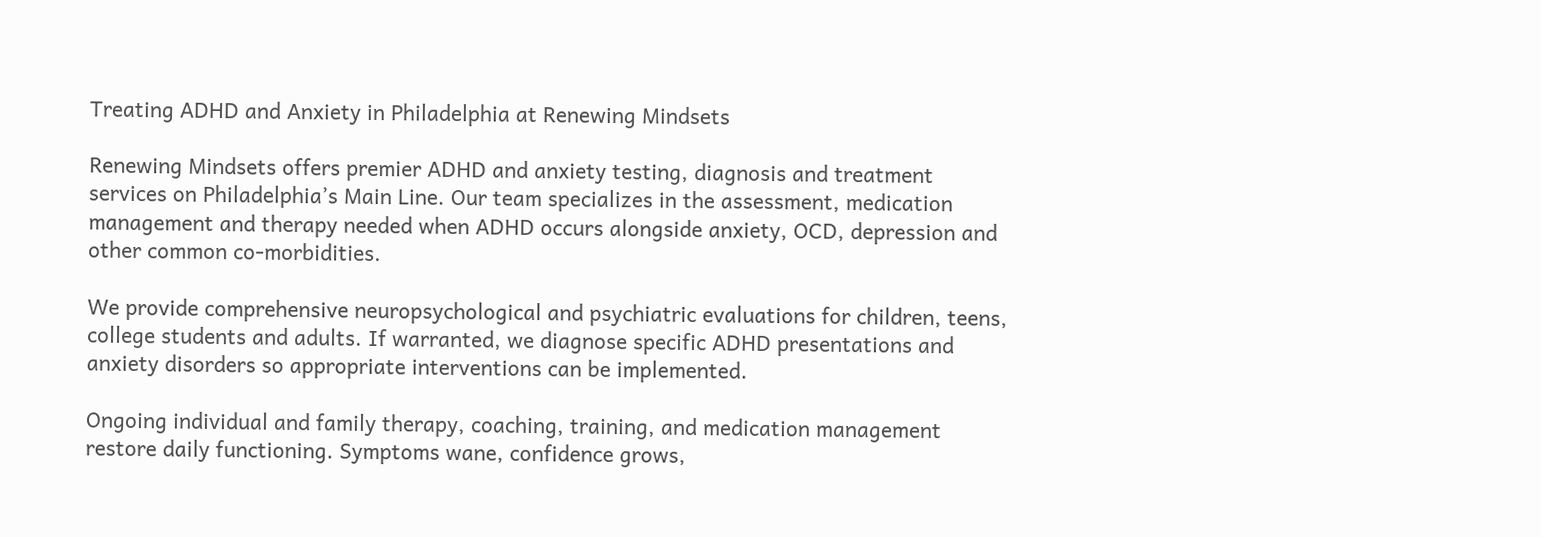Treating ADHD and Anxiety in Philadelphia at Renewing Mindsets

Renewing Mindsets offers premier ADHD and anxiety testing, diagnosis and treatment services on Philadelphia’s Main Line. Our team specializes in the assessment, medication management and therapy needed when ADHD occurs alongside anxiety, OCD, depression and other common co-morbidities.

We provide comprehensive neuropsychological and psychiatric evaluations for children, teens, college students and adults. If warranted, we diagnose specific ADHD presentations and anxiety disorders so appropriate interventions can be implemented.

Ongoing individual and family therapy, coaching, training, and medication management restore daily functioning. Symptoms wane, confidence grows,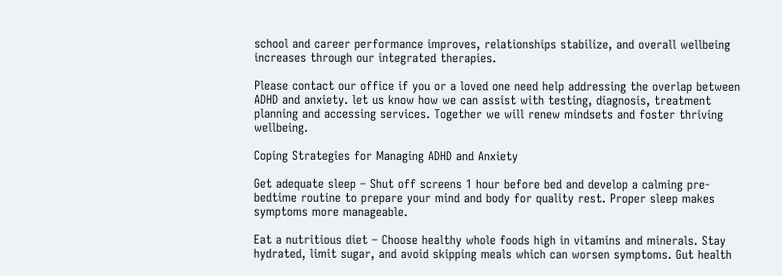school and career performance improves, relationships stabilize, and overall wellbeing increases through our integrated therapies.

Please contact our office if you or a loved one need help addressing the overlap between ADHD and anxiety. let us know how we can assist with testing, diagnosis, treatment planning and accessing services. Together we will renew mindsets and foster thriving wellbeing.

Coping Strategies for Managing ADHD and Anxiety

Get adequate sleep – Shut off screens 1 hour before bed and develop a calming pre-bedtime routine to prepare your mind and body for quality rest. Proper sleep makes symptoms more manageable.

Eat a nutritious diet – Choose healthy whole foods high in vitamins and minerals. Stay hydrated, limit sugar, and avoid skipping meals which can worsen symptoms. Gut health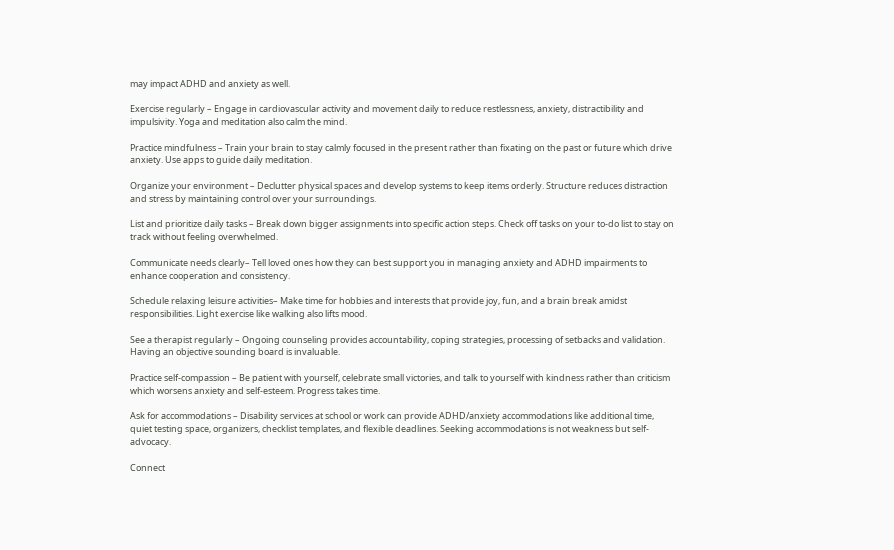may impact ADHD and anxiety as well.

Exercise regularly – Engage in cardiovascular activity and movement daily to reduce restlessness, anxiety, distractibility and impulsivity. Yoga and meditation also calm the mind.

Practice mindfulness – Train your brain to stay calmly focused in the present rather than fixating on the past or future which drive anxiety. Use apps to guide daily meditation.

Organize your environment – Declutter physical spaces and develop systems to keep items orderly. Structure reduces distraction and stress by maintaining control over your surroundings.

List and prioritize daily tasks – Break down bigger assignments into specific action steps. Check off tasks on your to-do list to stay on track without feeling overwhelmed.

Communicate needs clearly– Tell loved ones how they can best support you in managing anxiety and ADHD impairments to enhance cooperation and consistency.

Schedule relaxing leisure activities– Make time for hobbies and interests that provide joy, fun, and a brain break amidst responsibilities. Light exercise like walking also lifts mood.

See a therapist regularly – Ongoing counseling provides accountability, coping strategies, processing of setbacks and validation. Having an objective sounding board is invaluable.

Practice self-compassion – Be patient with yourself, celebrate small victories, and talk to yourself with kindness rather than criticism which worsens anxiety and self-esteem. Progress takes time.

Ask for accommodations – Disability services at school or work can provide ADHD/anxiety accommodations like additional time, quiet testing space, organizers, checklist templates, and flexible deadlines. Seeking accommodations is not weakness but self-advocacy.

Connect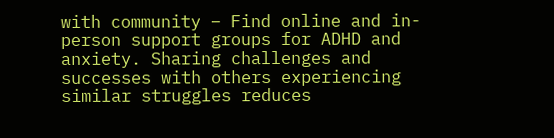with community – Find online and in-person support groups for ADHD and anxiety. Sharing challenges and successes with others experiencing similar struggles reduces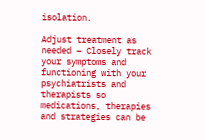isolation.

Adjust treatment as needed – Closely track your symptoms and functioning with your psychiatrists and therapists so medications, therapies and strategies can be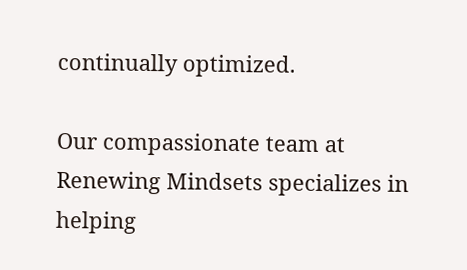continually optimized.

Our compassionate team at Renewing Mindsets specializes in helping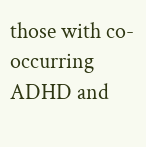those with co-occurring ADHD and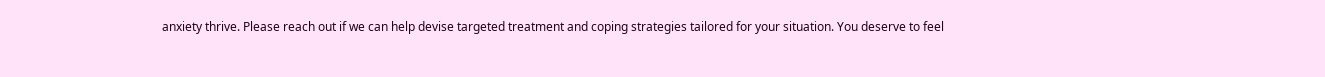anxiety thrive. Please reach out if we can help devise targeted treatment and coping strategies tailored for your situation. You deserve to feel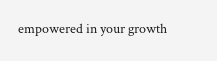empowered in your growth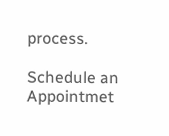process.

Schedule an Appointmet